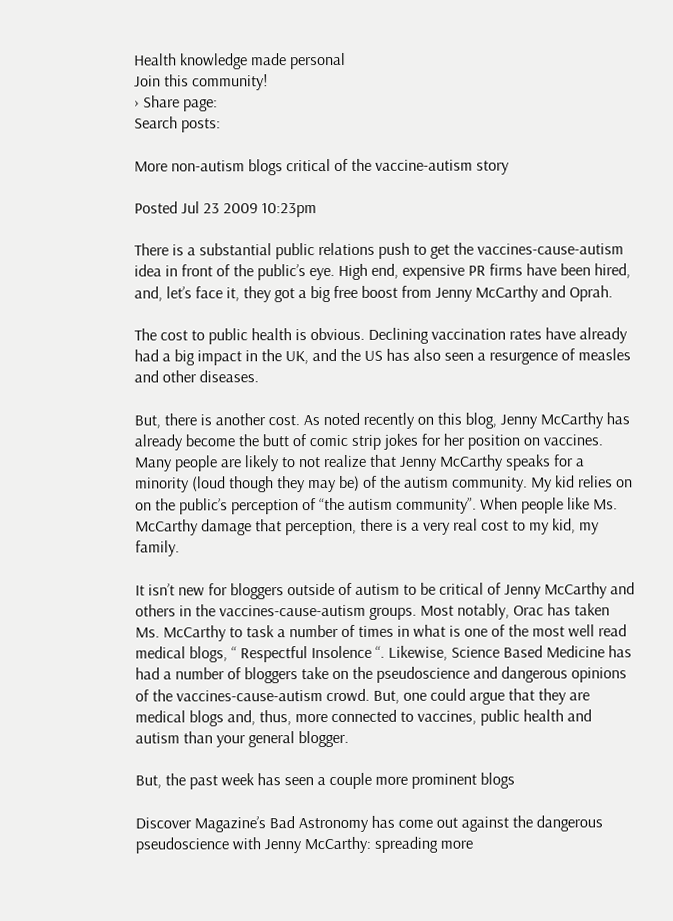Health knowledge made personal
Join this community!
› Share page:
Search posts:

More non-autism blogs critical of the vaccine-autism story

Posted Jul 23 2009 10:23pm

There is a substantial public relations push to get the vaccines-cause-autism idea in front of the public’s eye. High end, expensive PR firms have been hired, and, let’s face it, they got a big free boost from Jenny McCarthy and Oprah.

The cost to public health is obvious. Declining vaccination rates have already had a big impact in the UK, and the US has also seen a resurgence of measles and other diseases.

But, there is another cost. As noted recently on this blog, Jenny McCarthy has already become the butt of comic strip jokes for her position on vaccines. Many people are likely to not realize that Jenny McCarthy speaks for a minority (loud though they may be) of the autism community. My kid relies on on the public’s perception of “the autism community”. When people like Ms. McCarthy damage that perception, there is a very real cost to my kid, my family.

It isn’t new for bloggers outside of autism to be critical of Jenny McCarthy and others in the vaccines-cause-autism groups. Most notably, Orac has taken Ms. McCarthy to task a number of times in what is one of the most well read medical blogs, “ Respectful Insolence “. Likewise, Science Based Medicine has had a number of bloggers take on the pseudoscience and dangerous opinions of the vaccines-cause-autism crowd. But, one could argue that they are medical blogs and, thus, more connected to vaccines, public health and autism than your general blogger.

But, the past week has seen a couple more prominent blogs

Discover Magazine’s Bad Astronomy has come out against the dangerous pseudoscience with Jenny McCarthy: spreading more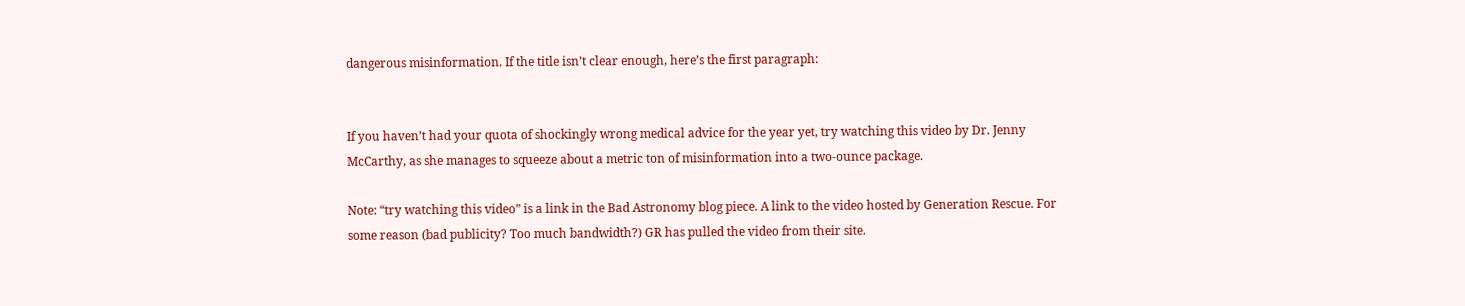dangerous misinformation. If the title isn’t clear enough, here’s the first paragraph:


If you haven’t had your quota of shockingly wrong medical advice for the year yet, try watching this video by Dr. Jenny McCarthy, as she manages to squeeze about a metric ton of misinformation into a two-ounce package.

Note: “try watching this video” is a link in the Bad Astronomy blog piece. A link to the video hosted by Generation Rescue. For some reason (bad publicity? Too much bandwidth?) GR has pulled the video from their site.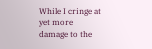While I cringe at yet more damage to the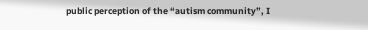public perception of the “autism community”, I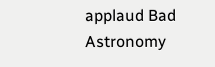applaud Bad Astronomy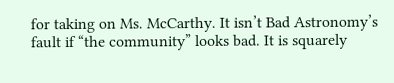for taking on Ms. McCarthy. It isn’t Bad Astronomy’s fault if “the community” looks bad. It is squarely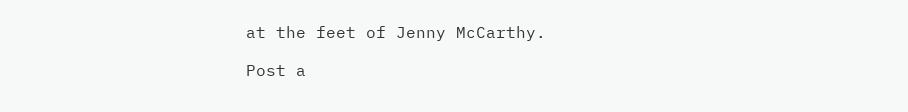at the feet of Jenny McCarthy.

Post a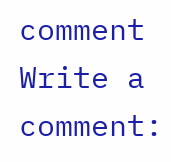comment
Write a comment: